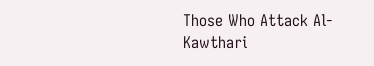Those Who Attack Al-Kawthari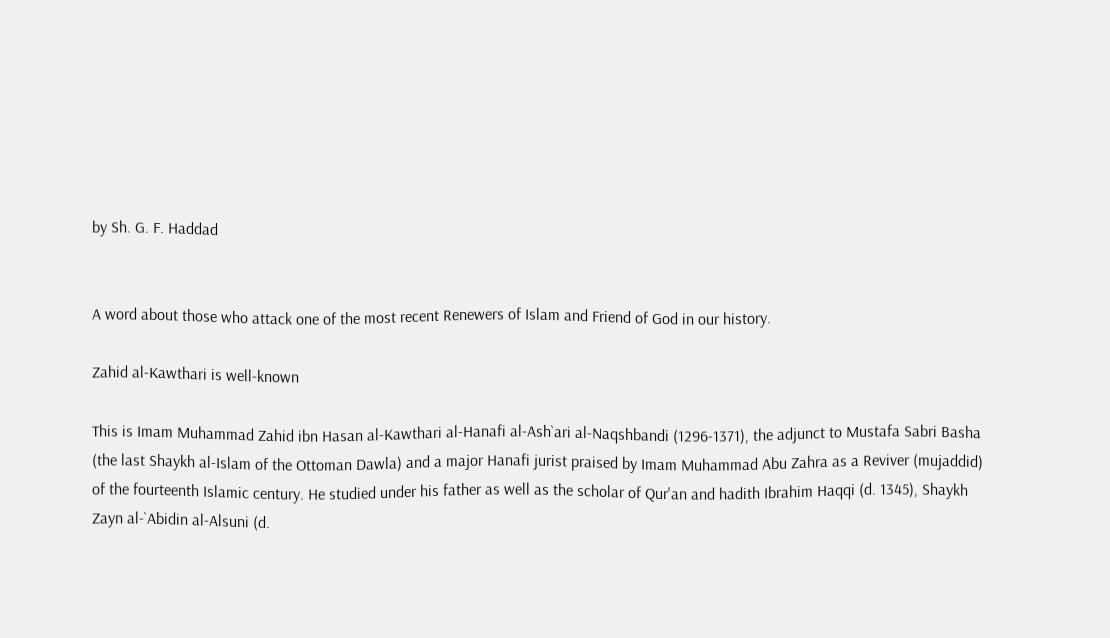by Sh. G. F. Haddad


A word about those who attack one of the most recent Renewers of Islam and Friend of God in our history.

Zahid al-Kawthari is well-known

This is Imam Muhammad Zahid ibn Hasan al-Kawthari al-Hanafi al-Ash`ari al-Naqshbandi (1296-1371), the adjunct to Mustafa Sabri Basha (the last Shaykh al-Islam of the Ottoman Dawla) and a major Hanafi jurist praised by Imam Muhammad Abu Zahra as a Reviver (mujaddid) of the fourteenth Islamic century. He studied under his father as well as the scholar of Qur'an and hadith Ibrahim Haqqi (d. 1345), Shaykh Zayn al-`Abidin al-Alsuni (d.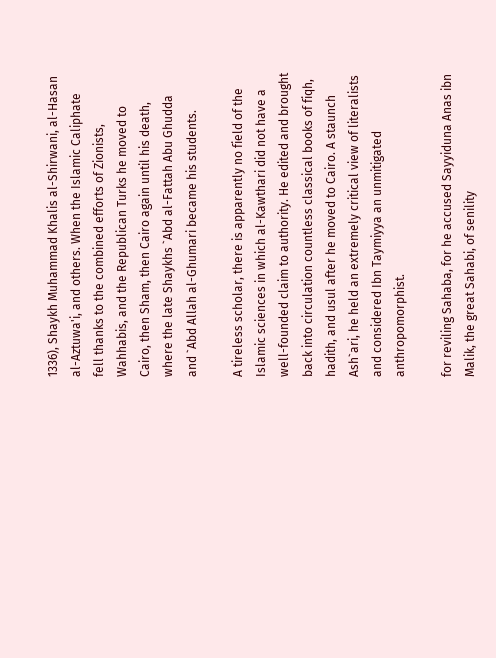1336), Shaykh Muhammad Khalis al-Shirwani, al-Hasan al-Aztuwa'i, and others. When the Islamic Caliphate fell thanks to the combined efforts of Zionists, Wahhabis, and the Republican Turks he moved to Cairo, then Sham, then Cairo again until his death, where the late Shaykhs `Abd al-Fattah Abu Ghudda and `Abd Allah al-Ghumari became his students.

A tireless scholar, there is apparently no field of the Islamic sciences in which al-Kawthari did not have a well-founded claim to authority. He edited and brought back into circulation countless classical books of fiqh, hadith, and usul after he moved to Cairo. A staunch Ash`ari, he held an extremely critical view of literalists and considered Ibn Taymiyya an unmitigated anthropomorphist.

for reviling Sahaba, for he accused Sayyiduna Anas ibn Malik, the great Sahabi, of senility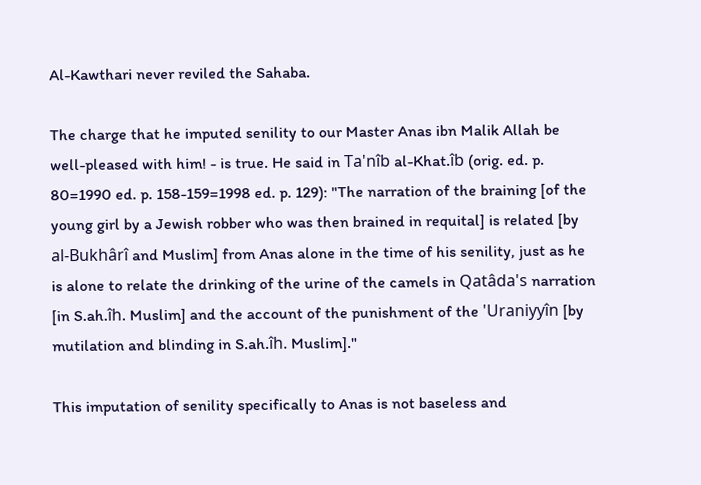Al-Kawthari never reviled the Sahaba.

The charge that he imputed senility to our Master Anas ibn Malik Allah be well-pleased with him! - is true. He said in Ta'nîb al-Khat.îb (orig. ed. p. 80=1990 ed. p. 158-159=1998 ed. p. 129): "The narration of the braining [of the young girl by a Jewish robber who was then brained in requital] is related [by al-Bukhârî and Muslim] from Anas alone in the time of his senility, just as he is alone to relate the drinking of the urine of the camels in Qatâda's narration [in S.ah.îh. Muslim] and the account of the punishment of the 'Uraniyyîn [by mutilation and blinding in S.ah.îh. Muslim]."

This imputation of senility specifically to Anas is not baseless and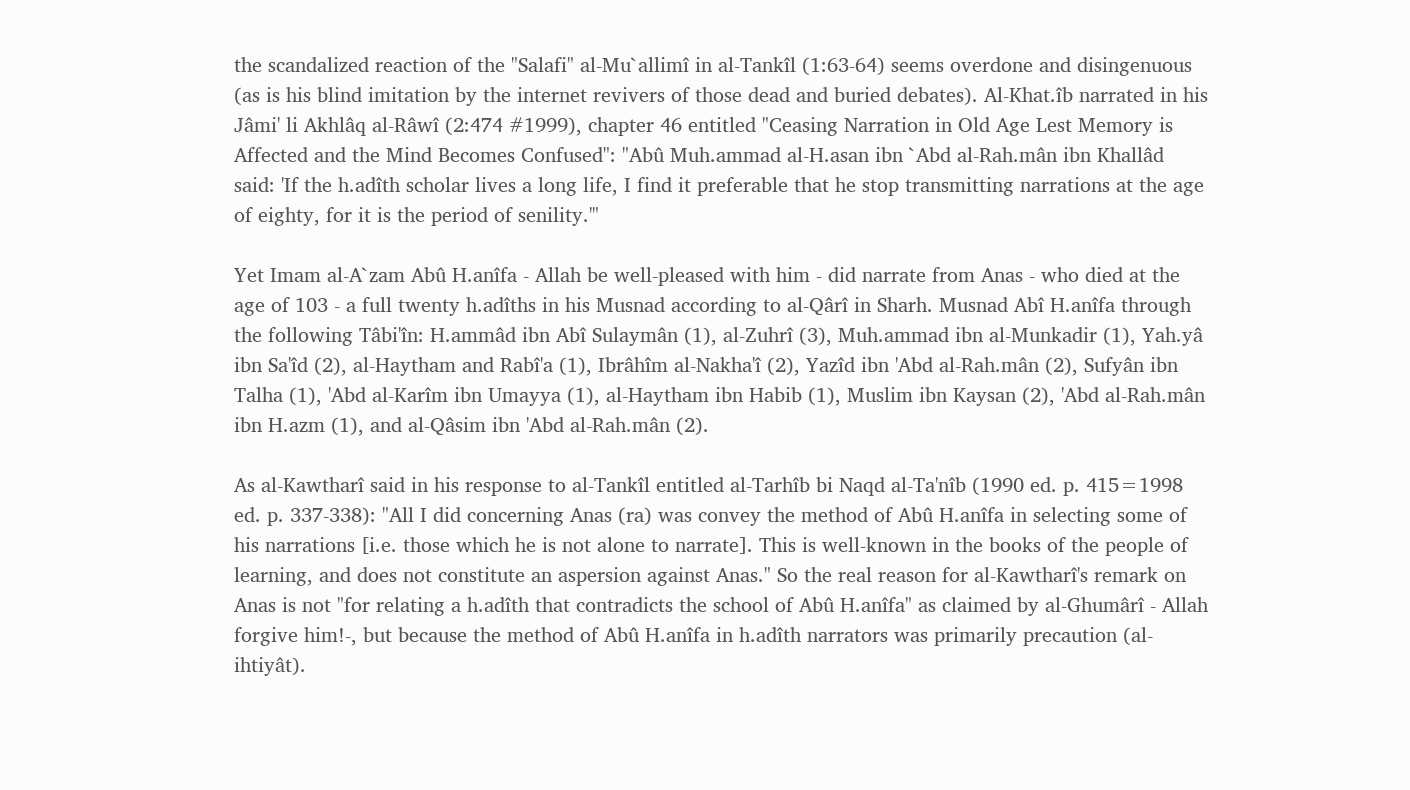the scandalized reaction of the "Salafi" al-Mu`allimî in al-Tankîl (1:63-64) seems overdone and disingenuous (as is his blind imitation by the internet revivers of those dead and buried debates). Al-Khat.îb narrated in his Jâmi' li Akhlâq al-Râwî (2:474 #1999), chapter 46 entitled "Ceasing Narration in Old Age Lest Memory is Affected and the Mind Becomes Confused": "Abû Muh.ammad al-H.asan ibn `Abd al-Rah.mân ibn Khallâd said: 'If the h.adîth scholar lives a long life, I find it preferable that he stop transmitting narrations at the age of eighty, for it is the period of senility.'"

Yet Imam al-A`zam Abû H.anîfa - Allah be well-pleased with him - did narrate from Anas - who died at the age of 103 - a full twenty h.adîths in his Musnad according to al-Qârî in Sharh. Musnad Abî H.anîfa through the following Tâbi'în: H.ammâd ibn Abî Sulaymân (1), al-Zuhrî (3), Muh.ammad ibn al-Munkadir (1), Yah.yâ ibn Sa'îd (2), al-Haytham and Rabî'a (1), Ibrâhîm al-Nakha'î (2), Yazîd ibn 'Abd al-Rah.mân (2), Sufyân ibn Talha (1), 'Abd al-Karîm ibn Umayya (1), al-Haytham ibn Habib (1), Muslim ibn Kaysan (2), 'Abd al-Rah.mân ibn H.azm (1), and al-Qâsim ibn 'Abd al-Rah.mân (2).

As al-Kawtharî said in his response to al-Tankîl entitled al-Tarhîb bi Naqd al-Ta'nîb (1990 ed. p. 415=1998 ed. p. 337-338): "All I did concerning Anas (ra) was convey the method of Abû H.anîfa in selecting some of his narrations [i.e. those which he is not alone to narrate]. This is well-known in the books of the people of learning, and does not constitute an aspersion against Anas." So the real reason for al-Kawtharî's remark on Anas is not "for relating a h.adîth that contradicts the school of Abû H.anîfa" as claimed by al-Ghumârî - Allah forgive him!-, but because the method of Abû H.anîfa in h.adîth narrators was primarily precaution (al-ihtiyât).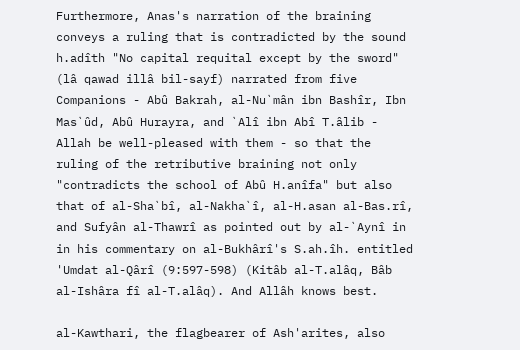Furthermore, Anas's narration of the braining conveys a ruling that is contradicted by the sound h.adîth "No capital requital except by the sword" (lâ qawad illâ bil-sayf) narrated from five Companions - Abû Bakrah, al-Nu`mân ibn Bashîr, Ibn Mas`ûd, Abû Hurayra, and `Alî ibn Abî T.âlib - Allah be well-pleased with them - so that the ruling of the retributive braining not only "contradicts the school of Abû H.anîfa" but also that of al-Sha`bî, al-Nakha`î, al-H.asan al-Bas.rî, and Sufyân al-Thawrî as pointed out by al-`Aynî in in his commentary on al-Bukhârî's S.ah.îh. entitled 'Umdat al-Qârî (9:597-598) (Kitâb al-T.alâq, Bâb al-Ishâra fî al-T.alâq). And Allâh knows best.

al-Kawthari, the flagbearer of Ash'arites, also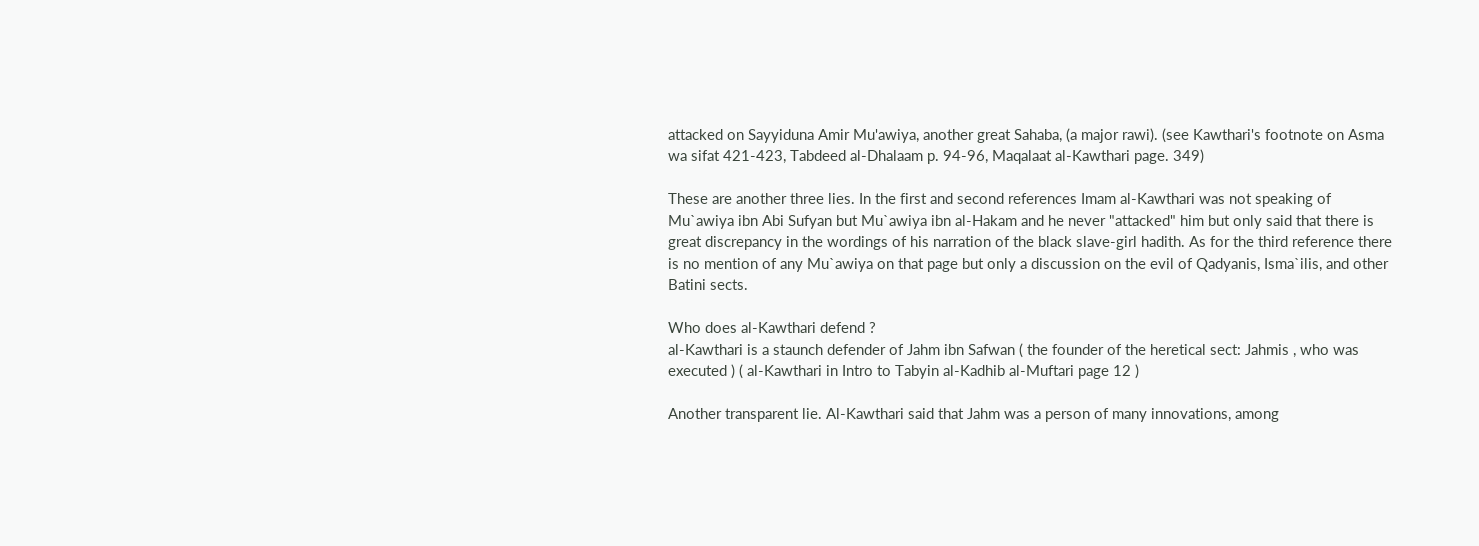attacked on Sayyiduna Amir Mu'awiya, another great Sahaba, (a major rawi). (see Kawthari's footnote on Asma wa sifat 421-423, Tabdeed al-Dhalaam p. 94-96, Maqalaat al-Kawthari page. 349)

These are another three lies. In the first and second references Imam al-Kawthari was not speaking of Mu`awiya ibn Abi Sufyan but Mu`awiya ibn al-Hakam and he never "attacked" him but only said that there is great discrepancy in the wordings of his narration of the black slave-girl hadith. As for the third reference there is no mention of any Mu`awiya on that page but only a discussion on the evil of Qadyanis, Isma`ilis, and other Batini sects.

Who does al-Kawthari defend ?
al-Kawthari is a staunch defender of Jahm ibn Safwan ( the founder of the heretical sect: Jahmis , who was executed ) ( al-Kawthari in Intro to Tabyin al-Kadhib al-Muftari page 12 )

Another transparent lie. Al-Kawthari said that Jahm was a person of many innovations, among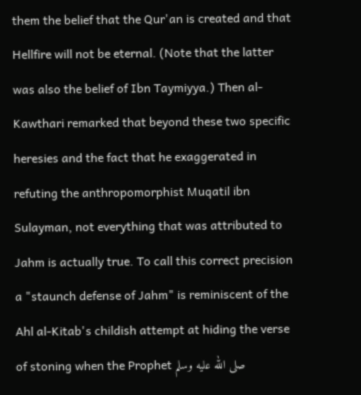them the belief that the Qur'an is created and that Hellfire will not be eternal. (Note that the latter was also the belief of Ibn Taymiyya.) Then al-Kawthari remarked that beyond these two specific heresies and the fact that he exaggerated in refuting the anthropomorphist Muqatil ibn Sulayman, not everything that was attributed to Jahm is actually true. To call this correct precision a "staunch defense of Jahm" is reminiscent of the Ahl al-Kitab's childish attempt at hiding the verse of stoning when the Prophet صلى الله عليه وسلم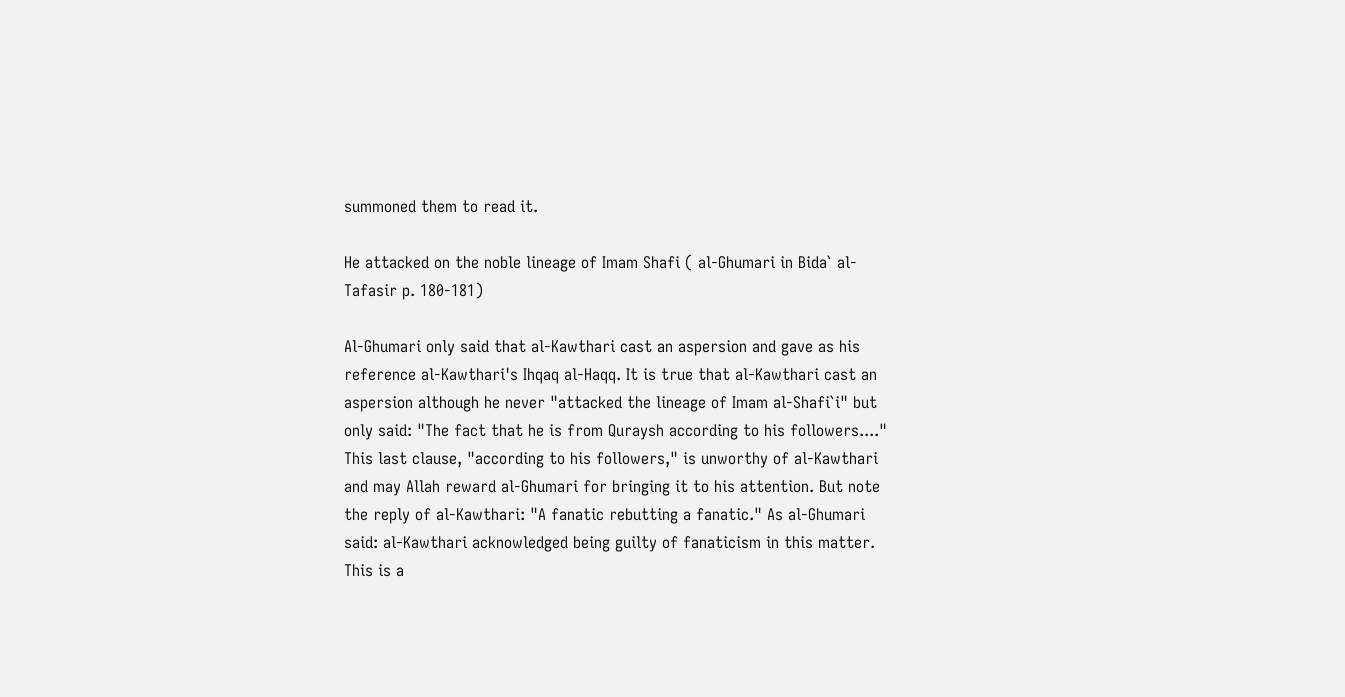summoned them to read it.

He attacked on the noble lineage of Imam Shafi ( al-Ghumari in Bida` al-Tafasir p. 180-181)

Al-Ghumari only said that al-Kawthari cast an aspersion and gave as his reference al-Kawthari's Ihqaq al-Haqq. It is true that al-Kawthari cast an aspersion although he never "attacked the lineage of Imam al-Shafi`i" but only said: "The fact that he is from Quraysh according to his followers...." This last clause, "according to his followers," is unworthy of al-Kawthari and may Allah reward al-Ghumari for bringing it to his attention. But note the reply of al-Kawthari: "A fanatic rebutting a fanatic." As al-Ghumari said: al-Kawthari acknowledged being guilty of fanaticism in this matter. This is a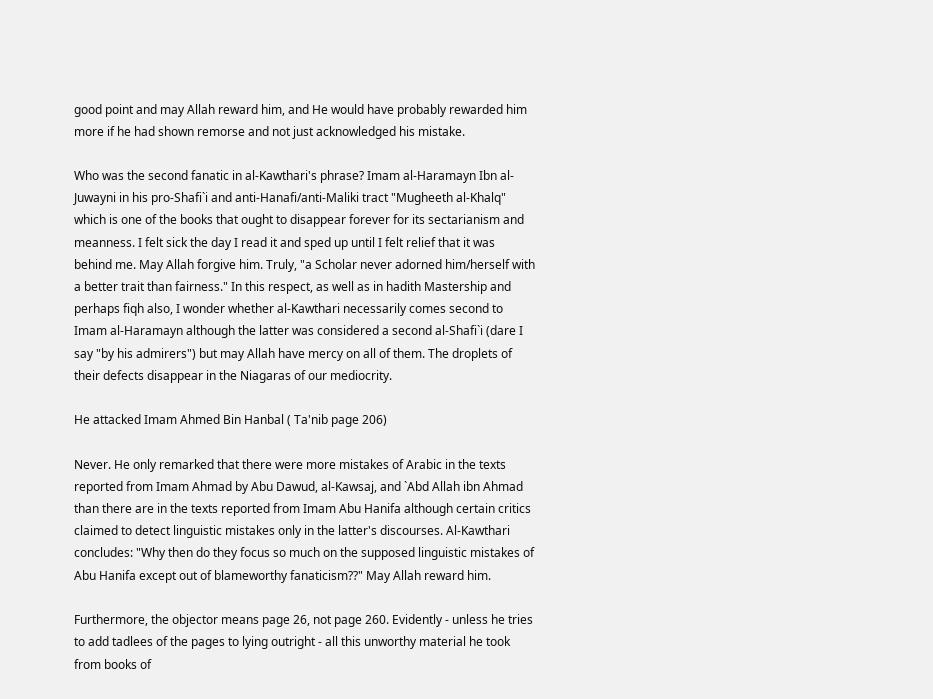good point and may Allah reward him, and He would have probably rewarded him more if he had shown remorse and not just acknowledged his mistake.

Who was the second fanatic in al-Kawthari's phrase? Imam al-Haramayn Ibn al-Juwayni in his pro-Shafi`i and anti-Hanafi/anti-Maliki tract "Mugheeth al-Khalq" which is one of the books that ought to disappear forever for its sectarianism and meanness. I felt sick the day I read it and sped up until I felt relief that it was behind me. May Allah forgive him. Truly, "a Scholar never adorned him/herself with a better trait than fairness." In this respect, as well as in hadith Mastership and perhaps fiqh also, I wonder whether al-Kawthari necessarily comes second to Imam al-Haramayn although the latter was considered a second al-Shafi`i (dare I say "by his admirers") but may Allah have mercy on all of them. The droplets of their defects disappear in the Niagaras of our mediocrity.

He attacked Imam Ahmed Bin Hanbal ( Ta'nib page 206)

Never. He only remarked that there were more mistakes of Arabic in the texts reported from Imam Ahmad by Abu Dawud, al-Kawsaj, and `Abd Allah ibn Ahmad than there are in the texts reported from Imam Abu Hanifa although certain critics claimed to detect linguistic mistakes only in the latter's discourses. Al-Kawthari concludes: "Why then do they focus so much on the supposed linguistic mistakes of Abu Hanifa except out of blameworthy fanaticism??" May Allah reward him.

Furthermore, the objector means page 26, not page 260. Evidently - unless he tries to add tadlees of the pages to lying outright - all this unworthy material he took from books of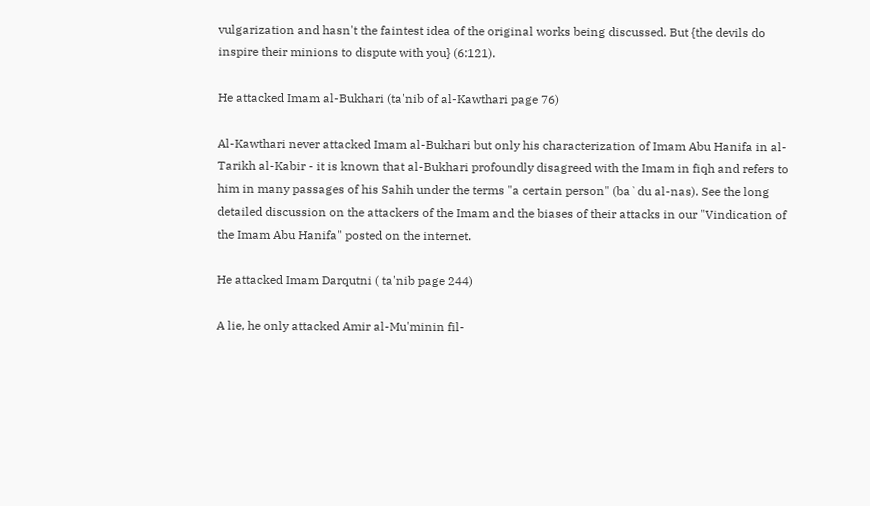vulgarization and hasn't the faintest idea of the original works being discussed. But {the devils do inspire their minions to dispute with you} (6:121).

He attacked Imam al-Bukhari (ta'nib of al-Kawthari page 76)

Al-Kawthari never attacked Imam al-Bukhari but only his characterization of Imam Abu Hanifa in al-Tarikh al-Kabir - it is known that al-Bukhari profoundly disagreed with the Imam in fiqh and refers to him in many passages of his Sahih under the terms "a certain person" (ba`du al-nas). See the long detailed discussion on the attackers of the Imam and the biases of their attacks in our "Vindication of the Imam Abu Hanifa" posted on the internet.

He attacked Imam Darqutni ( ta'nib page 244)

A lie, he only attacked Amir al-Mu'minin fil-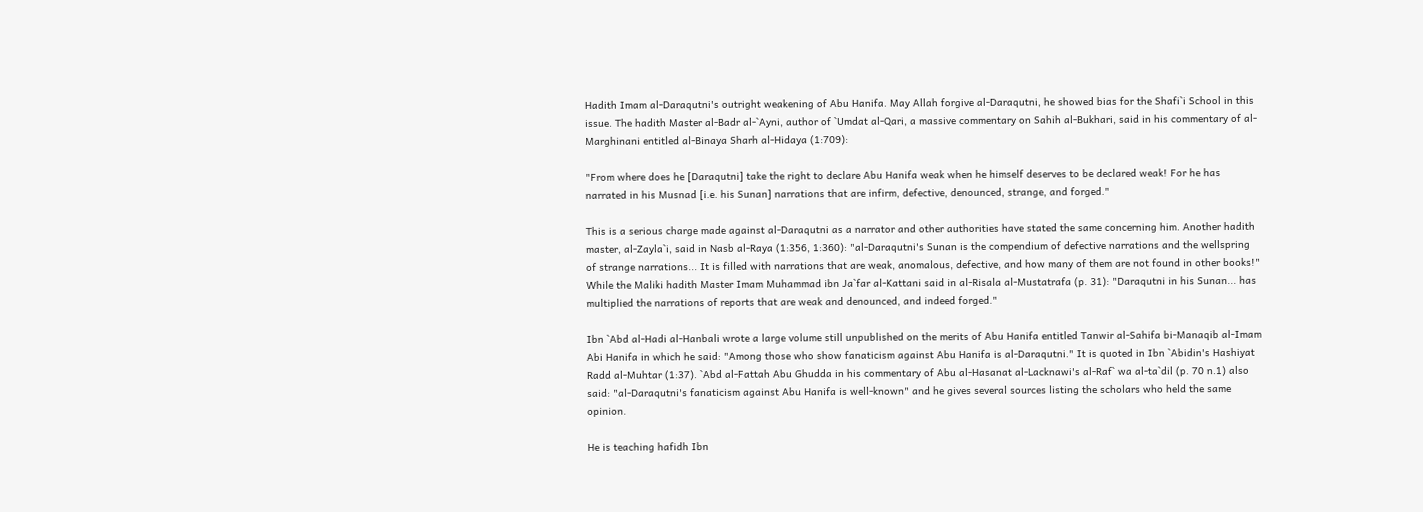Hadith Imam al-Daraqutni's outright weakening of Abu Hanifa. May Allah forgive al-Daraqutni, he showed bias for the Shafi`i School in this issue. The hadith Master al-Badr al-`Ayni, author of `Umdat al-Qari, a massive commentary on Sahih al-Bukhari, said in his commentary of al-Marghinani entitled al-Binaya Sharh al-Hidaya (1:709):

"From where does he [Daraqutni] take the right to declare Abu Hanifa weak when he himself deserves to be declared weak! For he has narrated in his Musnad [i.e. his Sunan] narrations that are infirm, defective, denounced, strange, and forged."

This is a serious charge made against al-Daraqutni as a narrator and other authorities have stated the same concerning him. Another hadith master, al-Zayla`i, said in Nasb al-Raya (1:356, 1:360): "al-Daraqutni's Sunan is the compendium of defective narrations and the wellspring of strange narrations... It is filled with narrations that are weak, anomalous, defective, and how many of them are not found in other books!" While the Maliki hadith Master Imam Muhammad ibn Ja`far al-Kattani said in al-Risala al-Mustatrafa (p. 31): "Daraqutni in his Sunan... has multiplied the narrations of reports that are weak and denounced, and indeed forged."

Ibn `Abd al-Hadi al-Hanbali wrote a large volume still unpublished on the merits of Abu Hanifa entitled Tanwir al-Sahifa bi-Manaqib al-Imam Abi Hanifa in which he said: "Among those who show fanaticism against Abu Hanifa is al-Daraqutni." It is quoted in Ibn `Abidin's Hashiyat Radd al-Muhtar (1:37). `Abd al-Fattah Abu Ghudda in his commentary of Abu al-Hasanat al-Lacknawi's al-Raf` wa al-ta`dil (p. 70 n.1) also said: "al-Daraqutni's fanaticism against Abu Hanifa is well-known" and he gives several sources listing the scholars who held the same opinion.

He is teaching hafidh Ibn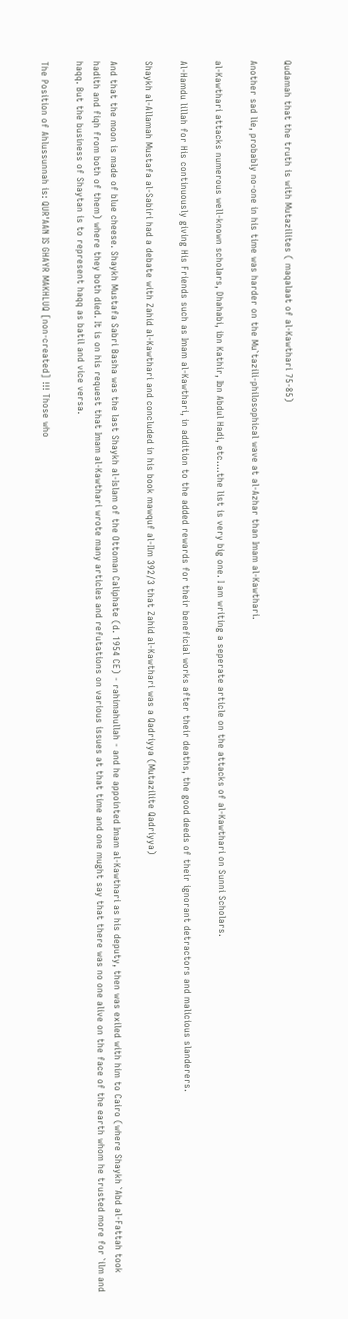Qudamah that the truth is with Mutazilites ( maqalaat of al-Kawthari 75-85)

Another sad lie, probably no-one in his time was harder on the Mu`tazili-philosophical wave at al-Azhar than Imam al-Kawthari.

al-Kawthari attacks numerous well-known scholars, Dhahabi, ibn Kathir, Ibn Abdul Hadi, etc....the list is very big one. I am writing a seperate article on the attacks of al-Kawthari on Sunni Scholars.

Al-Hamdu lillah for His continuously giving His Friends such as Imam al-Kawthari, in addition to the added rewards for their beneficial works after their deaths, the good deeds of their ignorant detractors and malicious slanderers.

Shaykh al-Allamah Mustafa al-Sabiri had a debate with Zahid al-Kawthari and concluded in his book mawquf al-Ilm 392/3 that Zahid al-Kawthari was a Qadriyya (Mutazilite Qadriyya)

And that the moon is made of blue cheese. Shaykh Mustafa Sabri Basha was the last Shaykh al-Islam of the Ottoman Caliphate (d. 1954 CE) - rahimahullah - and he appointed Imam al-Kawthari as his deputy, then was exiled with him to Cairo (where Shaykh `Abd al-Fattah took hadith and fiqh from both of them) where they both died. It is on his request that Imam al-Kawthari wrote many articles and refutations on various issues at that time and one mught say that there was no one alive on the face of the earth whom he trusted more for `ilm and haqq. But the business of Shaytan is to represent haqq as batil and vice versa.

The Position of Ahlussunnah is: QUR'AAN IS GHAYR MAKHLUQ [non-created] !!! Those who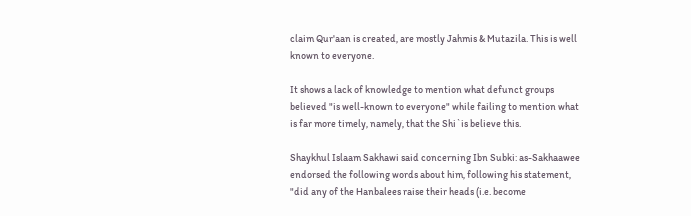claim Qur'aan is created, are mostly Jahmis & Mutazila. This is well known to everyone.

It shows a lack of knowledge to mention what defunct groups believed "is well-known to everyone" while failing to mention what is far more timely, namely, that the Shi`is believe this.

Shaykhul Islaam Sakhawi said concerning Ibn Subki: as-Sakhaawee endorsed the following words about him, following his statement, "did any of the Hanbalees raise their heads (i.e. become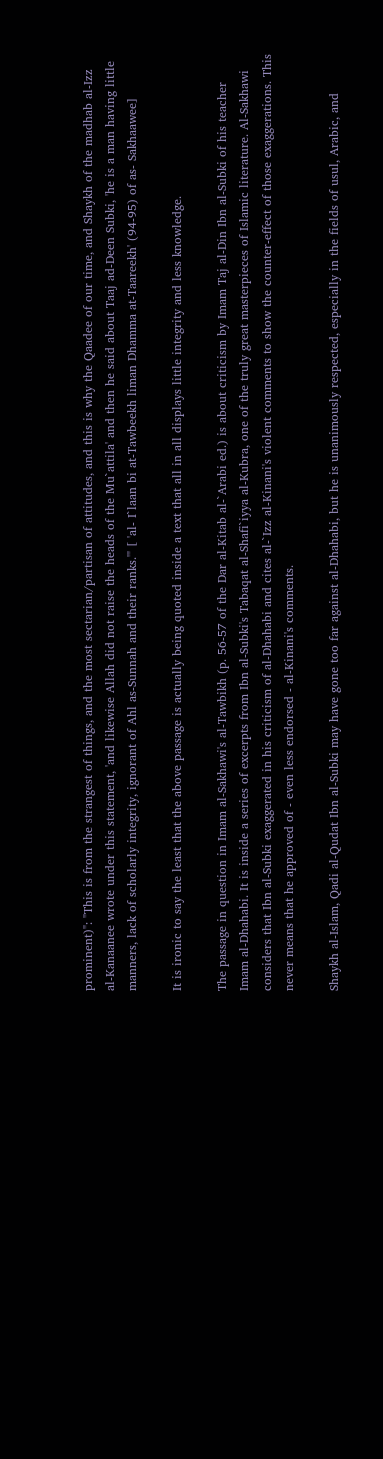prominent)": "This is from the strangest of things, and the most sectarian/partisan of attitudes, and this is why the Qaadee of our time, and Shaykh of the madhab al-Izz al-Kanaanee wrote under this statement, 'and likewise Allah did not raise the heads of the Mu`attila' and then he said about Taaj ad-Deen Subki, 'he is a man having little manners, lack of scholarly integrity, ignorant of Ahl as-Sunnah and their ranks.'" [ 'al- I`laan bi at-Tawbeekh liman Dhamma at-Taareekh' (94-95) of as- Sakhaawee]

It is ironic to say the least that the above passage is actually being quoted inside a text that all in all displays little integrity and less knowledge.

The passage in question in Imam al-Sakhawi's al-Tawbikh (p. 56-57 of the Dar al-Kitab al-`Arabi ed.) is about criticism by Imam Taj al-Din Ibn al-Subki of his teacher Imam al-Dhahabi. It is inside a series of excerpts from Ibn al-Subki's Tabaqat al-Shafi`iyya al-Kubra, one of the truly great masterpieces of Islamic literature. Al-Sakhawi considers that Ibn al-Subki exaggerated in his criticism of al-Dhahabi and cites al-`Izz al-Kinani's violent comments to show the counter-effect of those exaggerations. This never means that he approved of - even less endorsed - al-Kinani's comments.

Shaykh al-Islam, Qadi al-Qudat Ibn al-Subki may have gone too far against al-Dhahabi, but he is unanimously respected, especially in the fields of usul, Arabic, and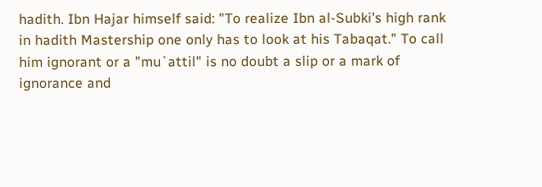hadith. Ibn Hajar himself said: "To realize Ibn al-Subki's high rank in hadith Mastership one only has to look at his Tabaqat." To call him ignorant or a "mu`attil" is no doubt a slip or a mark of ignorance and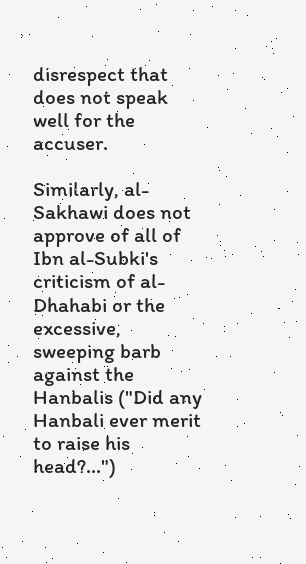disrespect that does not speak well for the accuser.

Similarly, al-Sakhawi does not approve of all of Ibn al-Subki's criticism of al-Dhahabi or the excessive, sweeping barb against the Hanbalis ("Did any Hanbali ever merit to raise his head?...")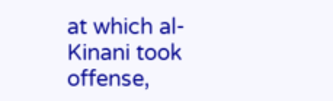at which al-Kinani took offense,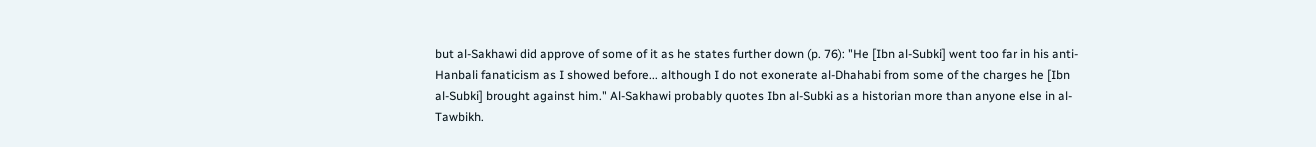but al-Sakhawi did approve of some of it as he states further down (p. 76): "He [Ibn al-Subki] went too far in his anti-Hanbali fanaticism as I showed before... although I do not exonerate al-Dhahabi from some of the charges he [Ibn al-Subki] brought against him." Al-Sakhawi probably quotes Ibn al-Subki as a historian more than anyone else in al-Tawbikh.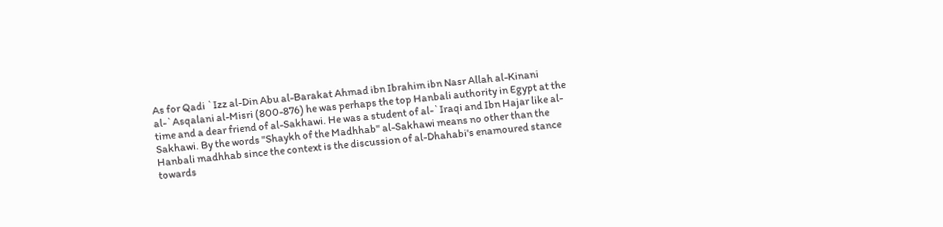As for Qadi `Izz al-Din Abu al-Barakat Ahmad ibn Ibrahim ibn Nasr Allah al-Kinani al-`Asqalani al-Misri (800-876) he was perhaps the top Hanbali authority in Egypt at the time and a dear friend of al-Sakhawi. He was a student of al-`Iraqi and Ibn Hajar like al-Sakhawi. By the words "Shaykh of the Madhhab" al-Sakhawi means no other than the Hanbali madhhab since the context is the discussion of al-Dhahabi's enamoured stance towards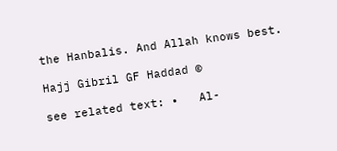the Hanbalis. And Allah knows best.

Hajj Gibril GF Haddad ©

see related text: •   Al-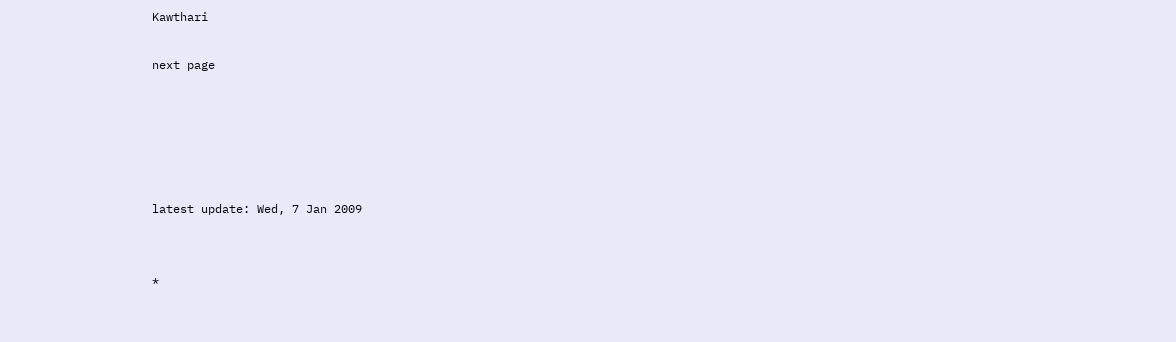Kawthari

next page





latest update: Wed, 7 Jan 2009


*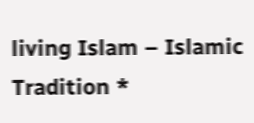living Islam – Islamic Tradition *